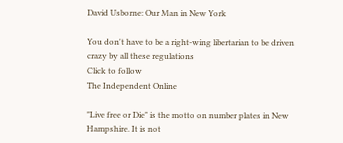David Usborne: Our Man in New York

You don't have to be a right-wing libertarian to be driven crazy by all these regulations
Click to follow
The Independent Online

"Live free or Die" is the motto on number plates in New Hampshire. It is not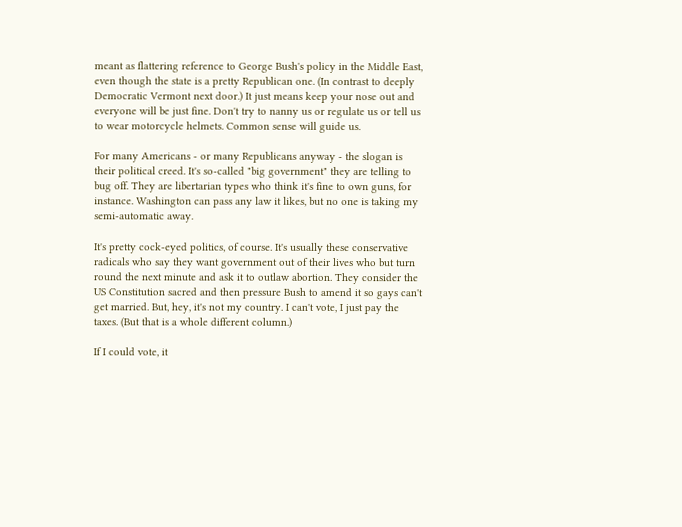meant as flattering reference to George Bush's policy in the Middle East, even though the state is a pretty Republican one. (In contrast to deeply Democratic Vermont next door.) It just means keep your nose out and everyone will be just fine. Don't try to nanny us or regulate us or tell us to wear motorcycle helmets. Common sense will guide us.

For many Americans - or many Republicans anyway - the slogan is their political creed. It's so-called "big government" they are telling to bug off. They are libertarian types who think it's fine to own guns, for instance. Washington can pass any law it likes, but no one is taking my semi-automatic away.

It's pretty cock-eyed politics, of course. It's usually these conservative radicals who say they want government out of their lives who but turn round the next minute and ask it to outlaw abortion. They consider the US Constitution sacred and then pressure Bush to amend it so gays can't get married. But, hey, it's not my country. I can't vote, I just pay the taxes. (But that is a whole different column.)

If I could vote, it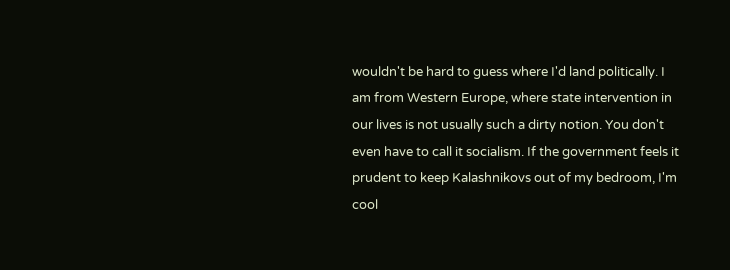wouldn't be hard to guess where I'd land politically. I am from Western Europe, where state intervention in our lives is not usually such a dirty notion. You don't even have to call it socialism. If the government feels it prudent to keep Kalashnikovs out of my bedroom, I'm cool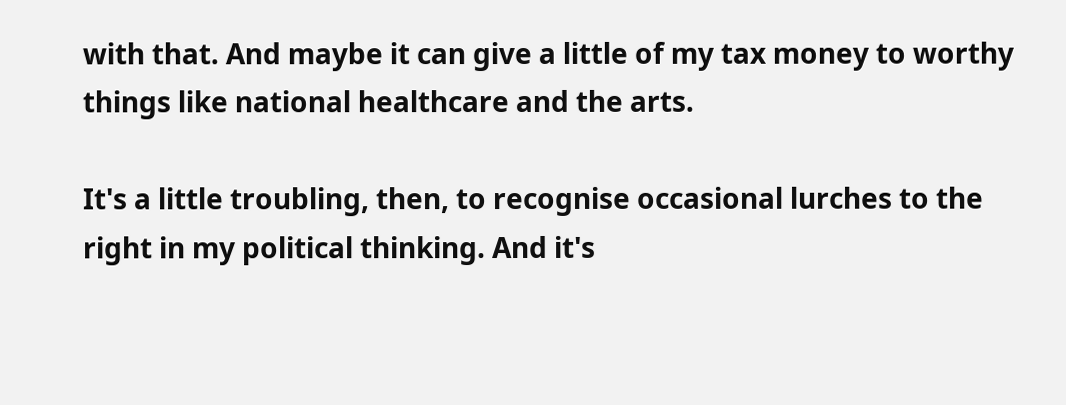with that. And maybe it can give a little of my tax money to worthy things like national healthcare and the arts.

It's a little troubling, then, to recognise occasional lurches to the right in my political thinking. And it's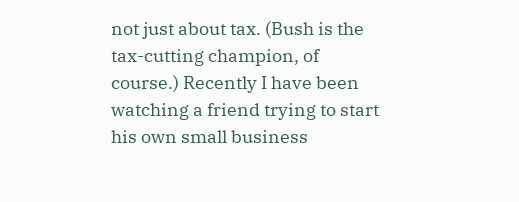not just about tax. (Bush is the tax-cutting champion, of course.) Recently I have been watching a friend trying to start his own small business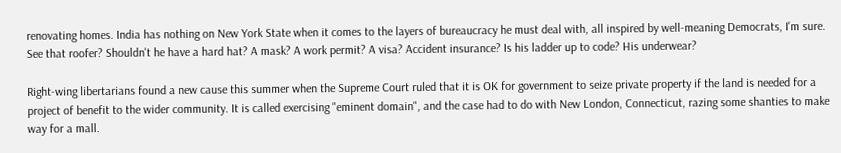renovating homes. India has nothing on New York State when it comes to the layers of bureaucracy he must deal with, all inspired by well-meaning Democrats, I'm sure. See that roofer? Shouldn't he have a hard hat? A mask? A work permit? A visa? Accident insurance? Is his ladder up to code? His underwear?

Right-wing libertarians found a new cause this summer when the Supreme Court ruled that it is OK for government to seize private property if the land is needed for a project of benefit to the wider community. It is called exercising "eminent domain", and the case had to do with New London, Connecticut, razing some shanties to make way for a mall.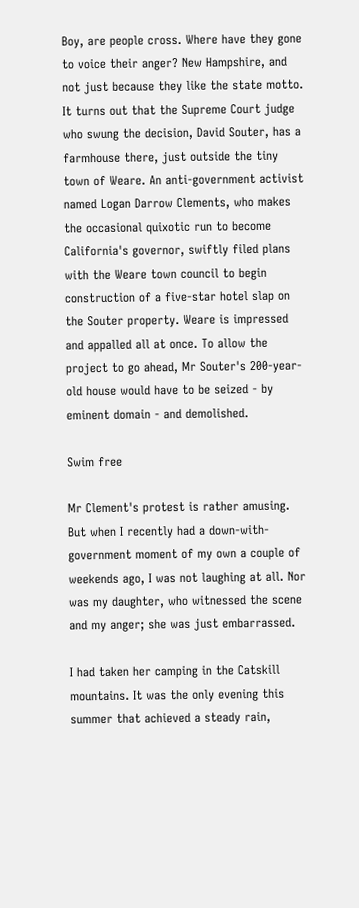Boy, are people cross. Where have they gone to voice their anger? New Hampshire, and not just because they like the state motto. It turns out that the Supreme Court judge who swung the decision, David Souter, has a farmhouse there, just outside the tiny town of Weare. An anti-government activist named Logan Darrow Clements, who makes the occasional quixotic run to become California's governor, swiftly filed plans with the Weare town council to begin construction of a five-star hotel slap on the Souter property. Weare is impressed and appalled all at once. To allow the project to go ahead, Mr Souter's 200-year-old house would have to be seized - by eminent domain - and demolished.

Swim free

Mr Clement's protest is rather amusing. But when I recently had a down-with-government moment of my own a couple of weekends ago, I was not laughing at all. Nor was my daughter, who witnessed the scene and my anger; she was just embarrassed.

I had taken her camping in the Catskill mountains. It was the only evening this summer that achieved a steady rain,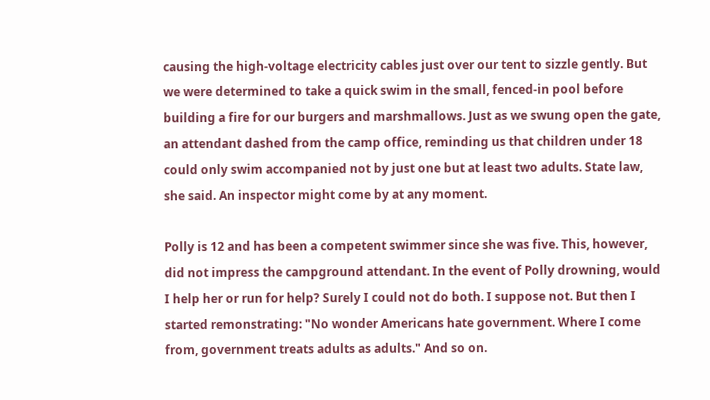causing the high-voltage electricity cables just over our tent to sizzle gently. But we were determined to take a quick swim in the small, fenced-in pool before building a fire for our burgers and marshmallows. Just as we swung open the gate, an attendant dashed from the camp office, reminding us that children under 18 could only swim accompanied not by just one but at least two adults. State law, she said. An inspector might come by at any moment.

Polly is 12 and has been a competent swimmer since she was five. This, however, did not impress the campground attendant. In the event of Polly drowning, would I help her or run for help? Surely I could not do both. I suppose not. But then I started remonstrating: "No wonder Americans hate government. Where I come from, government treats adults as adults." And so on.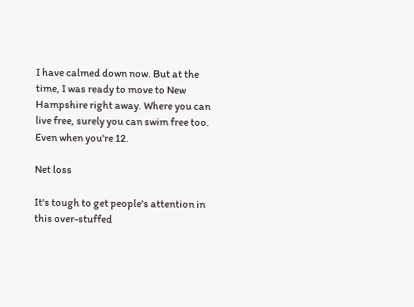I have calmed down now. But at the time, I was ready to move to New Hampshire right away. Where you can live free, surely you can swim free too. Even when you're 12.

Net loss

It's tough to get people's attention in this over-stuffed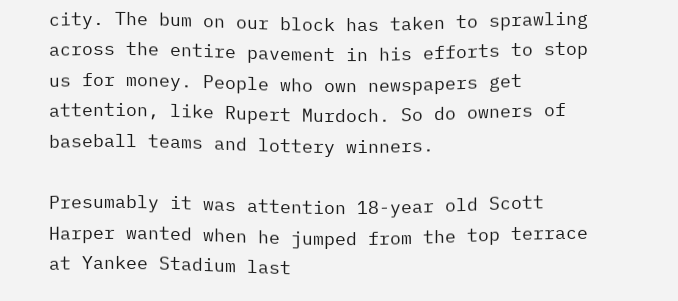city. The bum on our block has taken to sprawling across the entire pavement in his efforts to stop us for money. People who own newspapers get attention, like Rupert Murdoch. So do owners of baseball teams and lottery winners.

Presumably it was attention 18-year old Scott Harper wanted when he jumped from the top terrace at Yankee Stadium last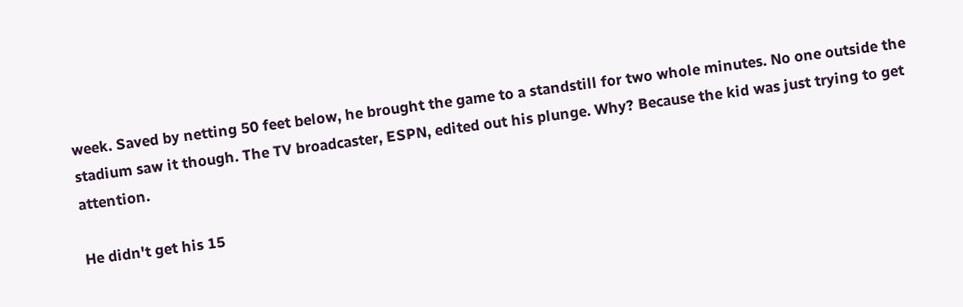week. Saved by netting 50 feet below, he brought the game to a standstill for two whole minutes. No one outside the stadium saw it though. The TV broadcaster, ESPN, edited out his plunge. Why? Because the kid was just trying to get attention.

He didn't get his 15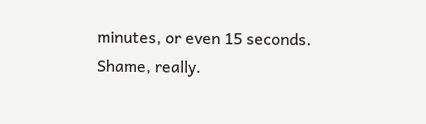minutes, or even 15 seconds. Shame, really.